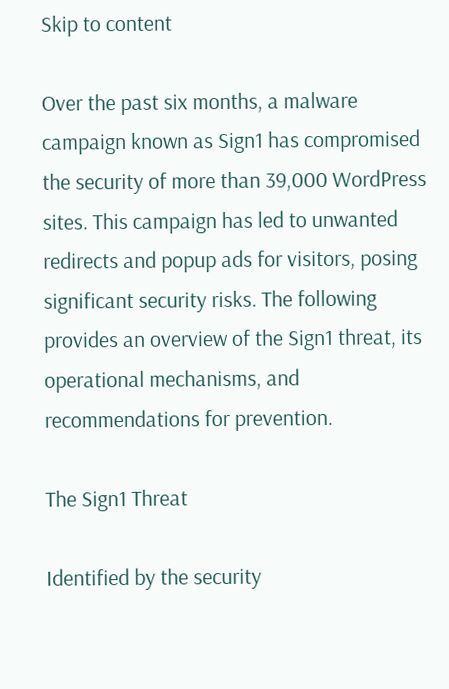Skip to content

Over the past six months, a malware campaign known as Sign1 has compromised the security of more than 39,000 WordPress sites. This campaign has led to unwanted redirects and popup ads for visitors, posing significant security risks. The following provides an overview of the Sign1 threat, its operational mechanisms, and recommendations for prevention.

The Sign1 Threat

Identified by the security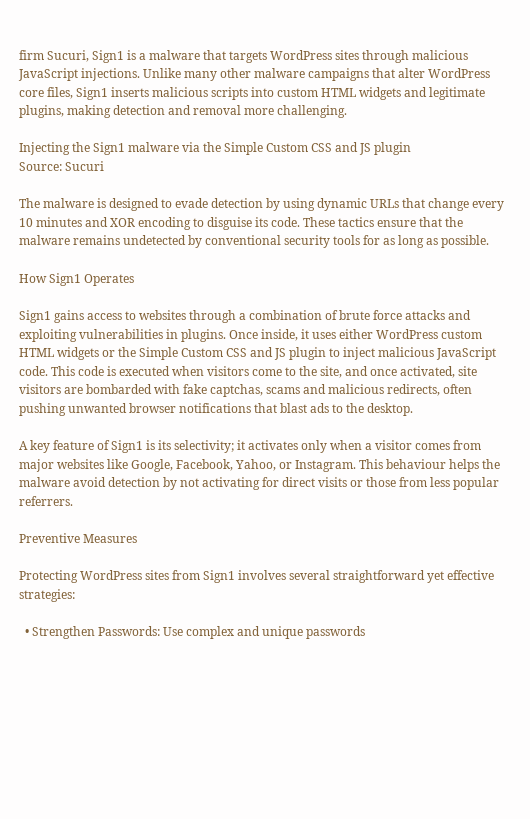firm Sucuri, Sign1 is a malware that targets WordPress sites through malicious JavaScript injections. Unlike many other malware campaigns that alter WordPress core files, Sign1 inserts malicious scripts into custom HTML widgets and legitimate plugins, making detection and removal more challenging.

Injecting the Sign1 malware via the Simple Custom CSS and JS plugin
Source: Sucuri

The malware is designed to evade detection by using dynamic URLs that change every 10 minutes and XOR encoding to disguise its code. These tactics ensure that the malware remains undetected by conventional security tools for as long as possible.

How Sign1 Operates

Sign1 gains access to websites through a combination of brute force attacks and exploiting vulnerabilities in plugins. Once inside, it uses either WordPress custom HTML widgets or the Simple Custom CSS and JS plugin to inject malicious JavaScript code. This code is executed when visitors come to the site, and once activated, site visitors are bombarded with fake captchas, scams and malicious redirects, often pushing unwanted browser notifications that blast ads to the desktop.

A key feature of Sign1 is its selectivity; it activates only when a visitor comes from major websites like Google, Facebook, Yahoo, or Instagram. This behaviour helps the malware avoid detection by not activating for direct visits or those from less popular referrers.

Preventive Measures

Protecting WordPress sites from Sign1 involves several straightforward yet effective strategies:

  • Strengthen Passwords: Use complex and unique passwords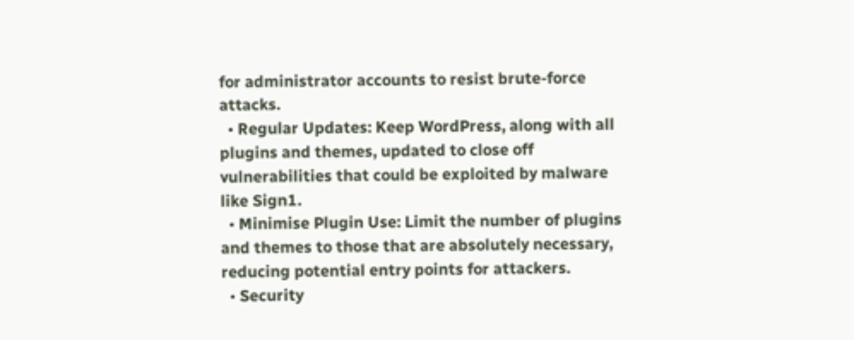for administrator accounts to resist brute-force attacks.
  • Regular Updates: Keep WordPress, along with all plugins and themes, updated to close off vulnerabilities that could be exploited by malware like Sign1.
  • Minimise Plugin Use: Limit the number of plugins and themes to those that are absolutely necessary, reducing potential entry points for attackers.
  • Security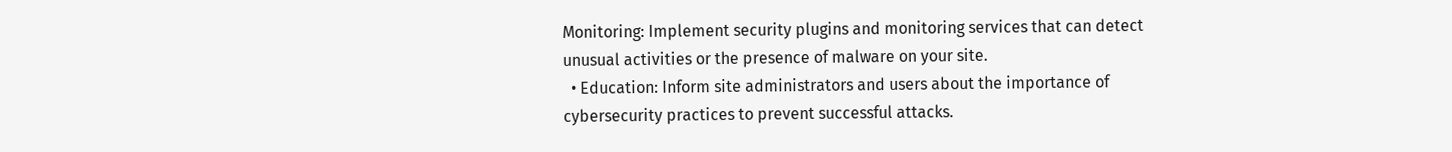Monitoring: Implement security plugins and monitoring services that can detect unusual activities or the presence of malware on your site.
  • Education: Inform site administrators and users about the importance of cybersecurity practices to prevent successful attacks.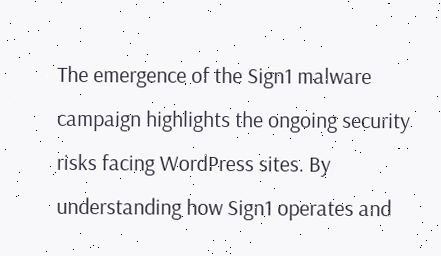The emergence of the Sign1 malware campaign highlights the ongoing security risks facing WordPress sites. By understanding how Sign1 operates and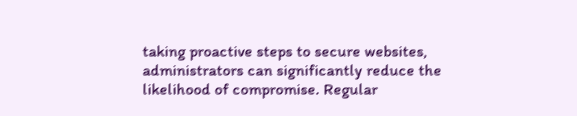taking proactive steps to secure websites, administrators can significantly reduce the likelihood of compromise. Regular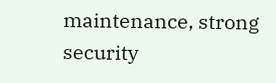maintenance, strong security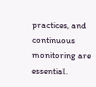practices, and continuous monitoring are essential.